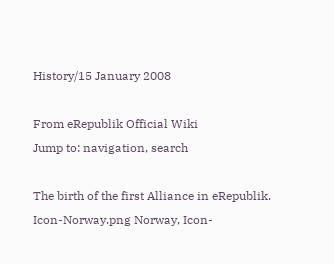History/15 January 2008

From eRepublik Official Wiki
Jump to: navigation, search

The birth of the first Alliance in eRepublik. Icon-Norway.png Norway, Icon-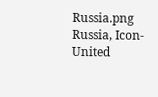Russia.png Russia, Icon-United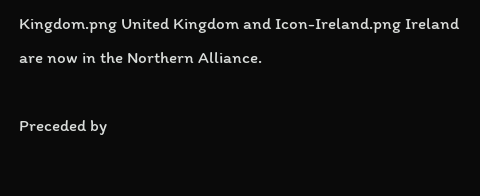Kingdom.png United Kingdom and Icon-Ireland.png Ireland are now in the Northern Alliance.

Preceded by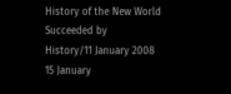History of the New World Succeeded by
History/11 January 2008 15 January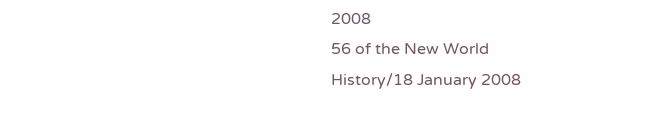2008
56 of the New World
History/18 January 2008